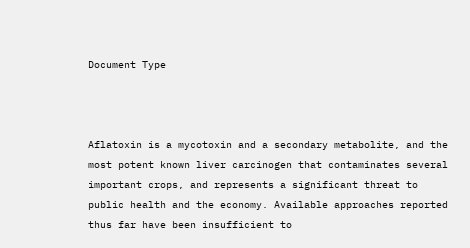Document Type



Aflatoxin is a mycotoxin and a secondary metabolite, and the most potent known liver carcinogen that contaminates several important crops, and represents a significant threat to public health and the economy. Available approaches reported thus far have been insufficient to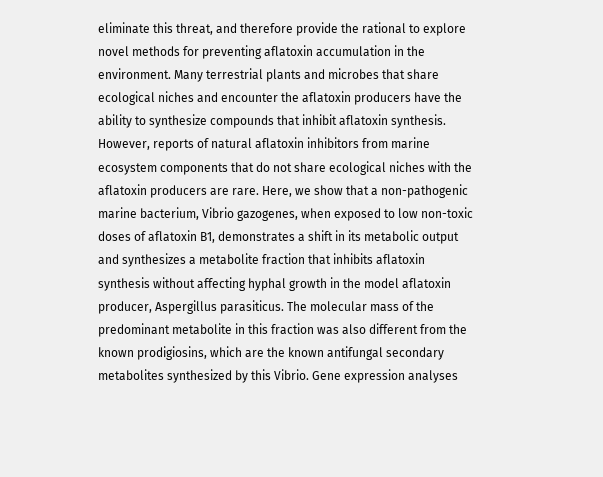eliminate this threat, and therefore provide the rational to explore novel methods for preventing aflatoxin accumulation in the environment. Many terrestrial plants and microbes that share ecological niches and encounter the aflatoxin producers have the ability to synthesize compounds that inhibit aflatoxin synthesis. However, reports of natural aflatoxin inhibitors from marine ecosystem components that do not share ecological niches with the aflatoxin producers are rare. Here, we show that a non-pathogenic marine bacterium, Vibrio gazogenes, when exposed to low non-toxic doses of aflatoxin B1, demonstrates a shift in its metabolic output and synthesizes a metabolite fraction that inhibits aflatoxin synthesis without affecting hyphal growth in the model aflatoxin producer, Aspergillus parasiticus. The molecular mass of the predominant metabolite in this fraction was also different from the known prodigiosins, which are the known antifungal secondary metabolites synthesized by this Vibrio. Gene expression analyses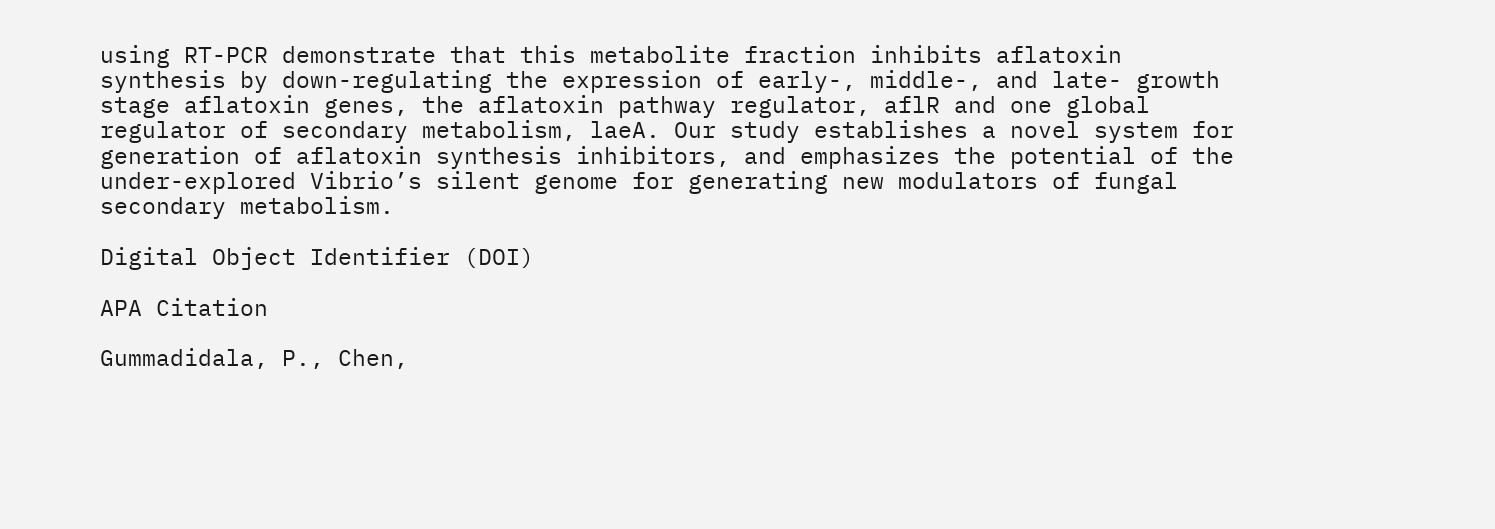using RT-PCR demonstrate that this metabolite fraction inhibits aflatoxin synthesis by down-regulating the expression of early-, middle-, and late- growth stage aflatoxin genes, the aflatoxin pathway regulator, aflR and one global regulator of secondary metabolism, laeA. Our study establishes a novel system for generation of aflatoxin synthesis inhibitors, and emphasizes the potential of the under-explored Vibrio’s silent genome for generating new modulators of fungal secondary metabolism.

Digital Object Identifier (DOI)

APA Citation

Gummadidala, P., Chen,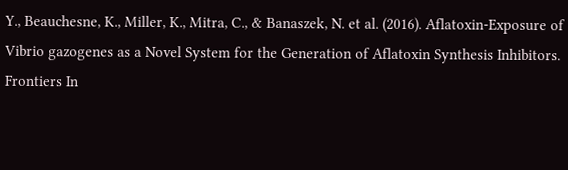Y., Beauchesne, K., Miller, K., Mitra, C., & Banaszek, N. et al. (2016). Aflatoxin-Exposure of Vibrio gazogenes as a Novel System for the Generation of Aflatoxin Synthesis Inhibitors. Frontiers In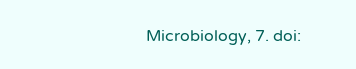Microbiology, 7. doi: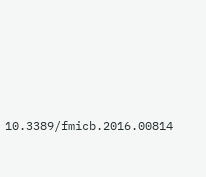10.3389/fmicb.2016.00814